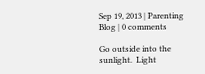Sep 19, 2013 | Parenting Blog | 0 comments

Go outside into the sunlight.  Light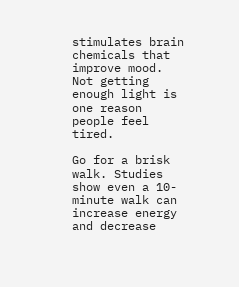stimulates brain chemicals that improve mood. Not getting enough light is one reason people feel tired.

Go for a brisk walk. Studies show even a 10-minute walk can increase energy and decrease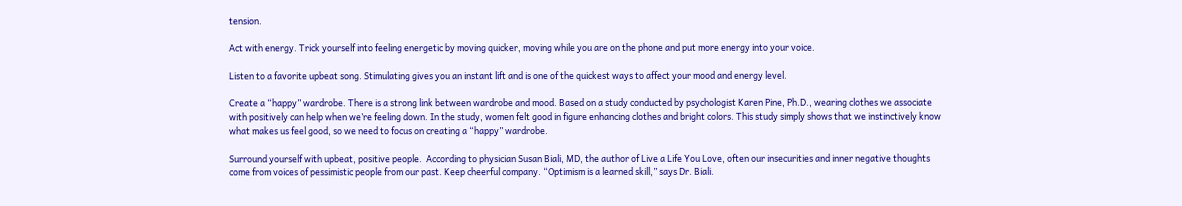tension.

Act with energy. Trick yourself into feeling energetic by moving quicker, moving while you are on the phone and put more energy into your voice.

Listen to a favorite upbeat song. Stimulating gives you an instant lift and is one of the quickest ways to affect your mood and energy level.

Create a “happy” wardrobe. There is a strong link between wardrobe and mood. Based on a study conducted by psychologist Karen Pine, Ph.D., wearing clothes we associate with positively can help when we’re feeling down. In the study, women felt good in figure enhancing clothes and bright colors. This study simply shows that we instinctively know what makes us feel good, so we need to focus on creating a “happy” wardrobe.

Surround yourself with upbeat, positive people.  According to physician Susan Biali, MD, the author of Live a Life You Love, often our insecurities and inner negative thoughts come from voices of pessimistic people from our past. Keep cheerful company. “Optimism is a learned skill,” says Dr. Biali.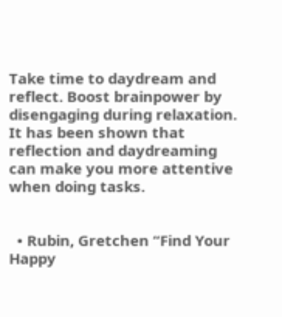Take time to daydream and reflect. Boost brainpower by disengaging during relaxation. It has been shown that reflection and daydreaming can make you more attentive when doing tasks.


  • Rubin, Gretchen “Find Your Happy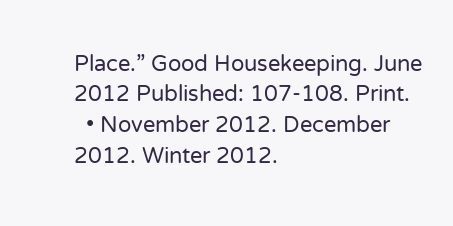Place.” Good Housekeeping. June 2012 Published: 107-108. Print.
  • November 2012. December 2012. Winter 2012.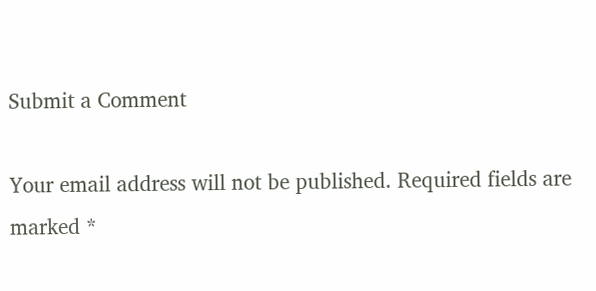Submit a Comment

Your email address will not be published. Required fields are marked *